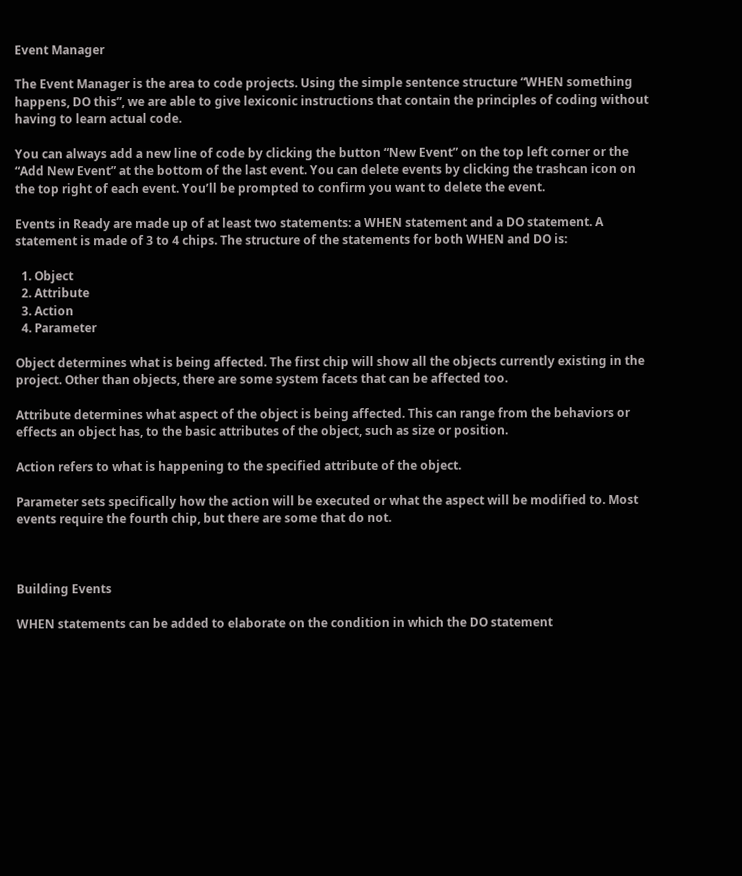Event Manager

The Event Manager is the area to code projects. Using the simple sentence structure “WHEN something happens, DO this”, we are able to give lexiconic instructions that contain the principles of coding without having to learn actual code.

You can always add a new line of code by clicking the button “New Event” on the top left corner or the “Add New Event” at the bottom of the last event. You can delete events by clicking the trashcan icon on the top right of each event. You’ll be prompted to confirm you want to delete the event.

Events in Ready are made up of at least two statements: a WHEN statement and a DO statement. A statement is made of 3 to 4 chips. The structure of the statements for both WHEN and DO is:

  1. Object
  2. Attribute
  3. Action
  4. Parameter

Object determines what is being affected. The first chip will show all the objects currently existing in the project. Other than objects, there are some system facets that can be affected too.

Attribute determines what aspect of the object is being affected. This can range from the behaviors or effects an object has, to the basic attributes of the object, such as size or position.

Action refers to what is happening to the specified attribute of the object.

Parameter sets specifically how the action will be executed or what the aspect will be modified to. Most events require the fourth chip, but there are some that do not.



Building Events

WHEN statements can be added to elaborate on the condition in which the DO statement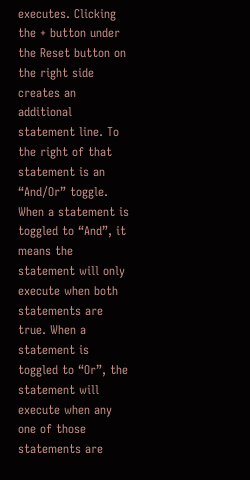executes. Clicking the + button under the Reset button on the right side creates an additional statement line. To the right of that statement is an “And/Or” toggle. When a statement is toggled to “And”, it means the statement will only execute when both statements are true. When a statement is toggled to “Or”, the statement will execute when any one of those statements are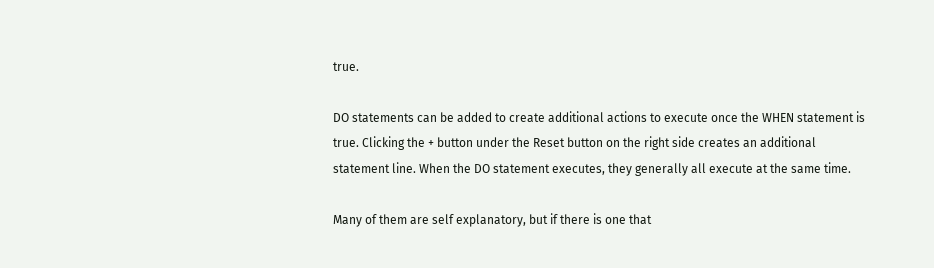true.

DO statements can be added to create additional actions to execute once the WHEN statement is true. Clicking the + button under the Reset button on the right side creates an additional statement line. When the DO statement executes, they generally all execute at the same time.

Many of them are self explanatory, but if there is one that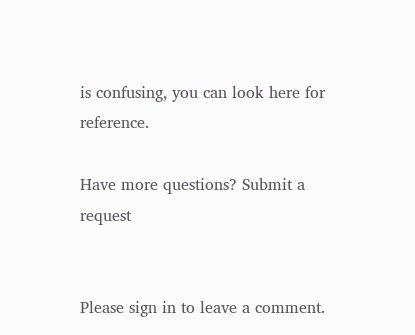is confusing, you can look here for reference.

Have more questions? Submit a request


Please sign in to leave a comment.